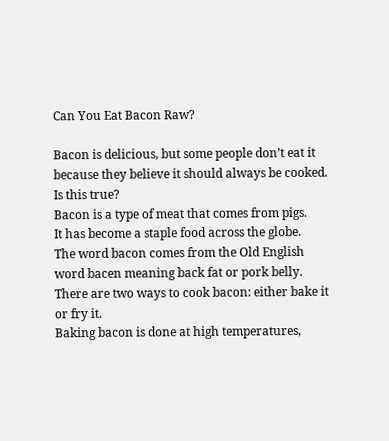Can You Eat Bacon Raw?

Bacon is delicious, but some people don’t eat it because they believe it should always be cooked.
Is this true?
Bacon is a type of meat that comes from pigs.
It has become a staple food across the globe.
The word bacon comes from the Old English word bacen meaning back fat or pork belly.
There are two ways to cook bacon: either bake it or fry it.
Baking bacon is done at high temperatures,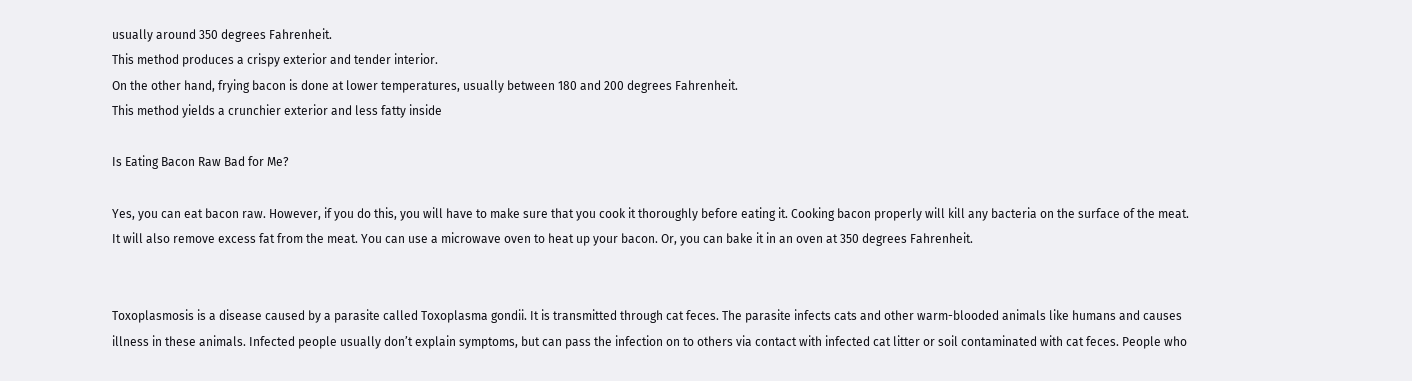usually around 350 degrees Fahrenheit.
This method produces a crispy exterior and tender interior.
On the other hand, frying bacon is done at lower temperatures, usually between 180 and 200 degrees Fahrenheit.
This method yields a crunchier exterior and less fatty inside

Is Eating Bacon Raw Bad for Me?

Yes, you can eat bacon raw. However, if you do this, you will have to make sure that you cook it thoroughly before eating it. Cooking bacon properly will kill any bacteria on the surface of the meat. It will also remove excess fat from the meat. You can use a microwave oven to heat up your bacon. Or, you can bake it in an oven at 350 degrees Fahrenheit.


Toxoplasmosis is a disease caused by a parasite called Toxoplasma gondii. It is transmitted through cat feces. The parasite infects cats and other warm-blooded animals like humans and causes illness in these animals. Infected people usually don’t explain symptoms, but can pass the infection on to others via contact with infected cat litter or soil contaminated with cat feces. People who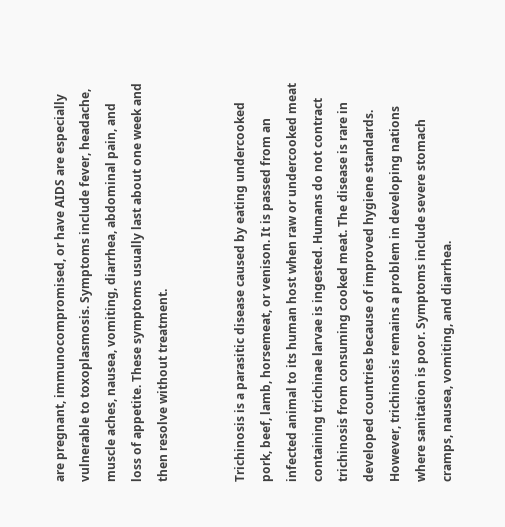are pregnant, immunocompromised, or have AIDS are especially vulnerable to toxoplasmosis. Symptoms include fever, headache, muscle aches, nausea, vomiting, diarrhea, abdominal pain, and loss of appetite. These symptoms usually last about one week and then resolve without treatment.


Trichinosis is a parasitic disease caused by eating undercooked pork, beef, lamb, horsemeat, or venison. It is passed from an infected animal to its human host when raw or undercooked meat containing trichinae larvae is ingested. Humans do not contract trichinosis from consuming cooked meat. The disease is rare in developed countries because of improved hygiene standards. However, trichinosis remains a problem in developing nations where sanitation is poor. Symptoms include severe stomach cramps, nausea, vomiting, and diarrhea.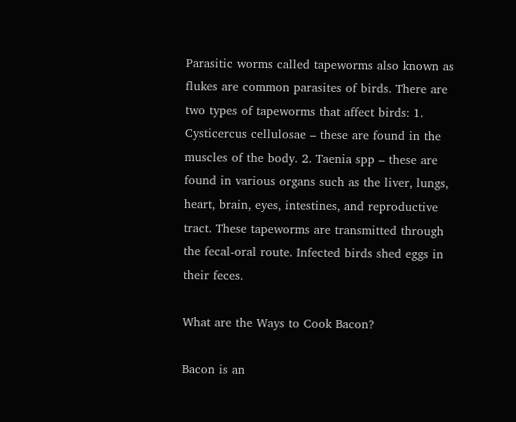Parasitic worms called tapeworms also known as flukes are common parasites of birds. There are two types of tapeworms that affect birds: 1. Cysticercus cellulosae – these are found in the muscles of the body. 2. Taenia spp – these are found in various organs such as the liver, lungs, heart, brain, eyes, intestines, and reproductive tract. These tapeworms are transmitted through the fecal-oral route. Infected birds shed eggs in their feces.

What are the Ways to Cook Bacon?

Bacon is an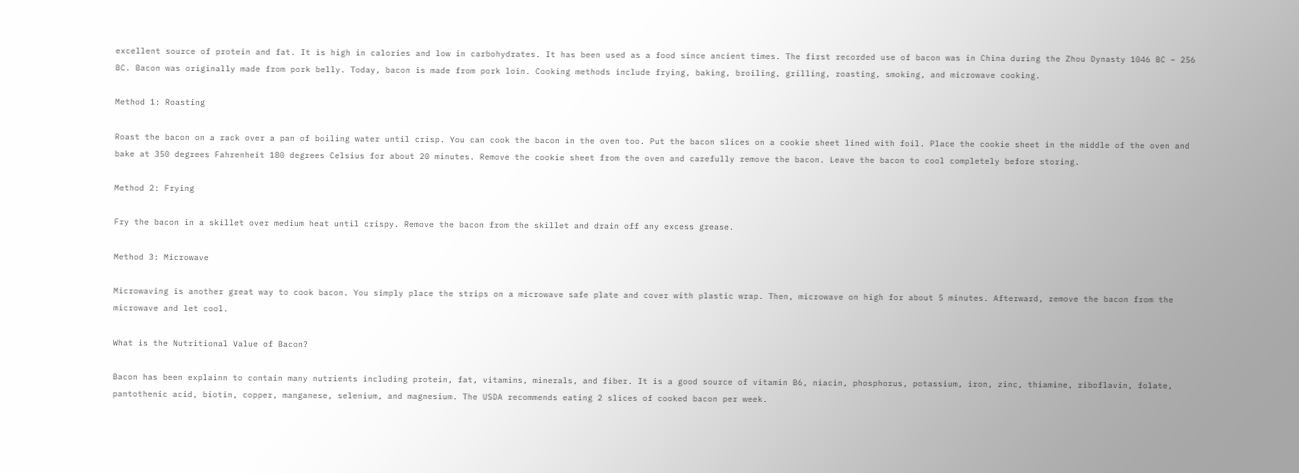excellent source of protein and fat. It is high in calories and low in carbohydrates. It has been used as a food since ancient times. The first recorded use of bacon was in China during the Zhou Dynasty 1046 BC – 256 BC. Bacon was originally made from pork belly. Today, bacon is made from pork loin. Cooking methods include frying, baking, broiling, grilling, roasting, smoking, and microwave cooking.

Method 1: Roasting

Roast the bacon on a rack over a pan of boiling water until crisp. You can cook the bacon in the oven too. Put the bacon slices on a cookie sheet lined with foil. Place the cookie sheet in the middle of the oven and bake at 350 degrees Fahrenheit 180 degrees Celsius for about 20 minutes. Remove the cookie sheet from the oven and carefully remove the bacon. Leave the bacon to cool completely before storing.

Method 2: Frying

Fry the bacon in a skillet over medium heat until crispy. Remove the bacon from the skillet and drain off any excess grease.

Method 3: Microwave

Microwaving is another great way to cook bacon. You simply place the strips on a microwave safe plate and cover with plastic wrap. Then, microwave on high for about 5 minutes. Afterward, remove the bacon from the microwave and let cool.

What is the Nutritional Value of Bacon?

Bacon has been explainn to contain many nutrients including protein, fat, vitamins, minerals, and fiber. It is a good source of vitamin B6, niacin, phosphorus, potassium, iron, zinc, thiamine, riboflavin, folate, pantothenic acid, biotin, copper, manganese, selenium, and magnesium. The USDA recommends eating 2 slices of cooked bacon per week.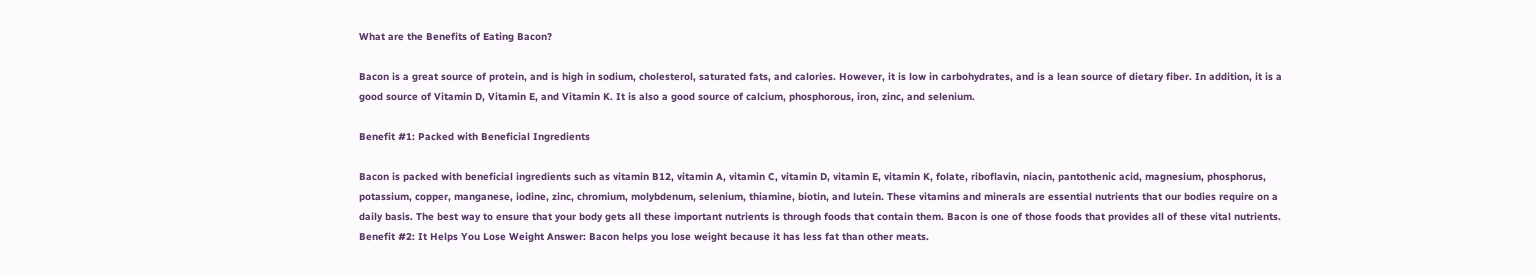What are the Benefits of Eating Bacon?

Bacon is a great source of protein, and is high in sodium, cholesterol, saturated fats, and calories. However, it is low in carbohydrates, and is a lean source of dietary fiber. In addition, it is a good source of Vitamin D, Vitamin E, and Vitamin K. It is also a good source of calcium, phosphorous, iron, zinc, and selenium.

Benefit #1: Packed with Beneficial Ingredients

Bacon is packed with beneficial ingredients such as vitamin B12, vitamin A, vitamin C, vitamin D, vitamin E, vitamin K, folate, riboflavin, niacin, pantothenic acid, magnesium, phosphorus, potassium, copper, manganese, iodine, zinc, chromium, molybdenum, selenium, thiamine, biotin, and lutein. These vitamins and minerals are essential nutrients that our bodies require on a daily basis. The best way to ensure that your body gets all these important nutrients is through foods that contain them. Bacon is one of those foods that provides all of these vital nutrients. Benefit #2: It Helps You Lose Weight Answer: Bacon helps you lose weight because it has less fat than other meats.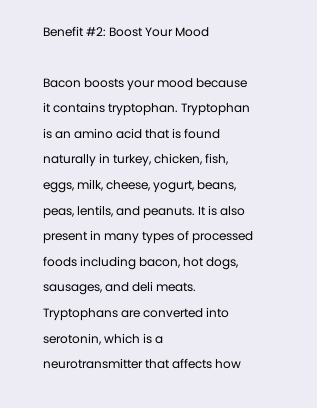Benefit #2: Boost Your Mood

Bacon boosts your mood because it contains tryptophan. Tryptophan is an amino acid that is found naturally in turkey, chicken, fish, eggs, milk, cheese, yogurt, beans, peas, lentils, and peanuts. It is also present in many types of processed foods including bacon, hot dogs, sausages, and deli meats. Tryptophans are converted into serotonin, which is a neurotransmitter that affects how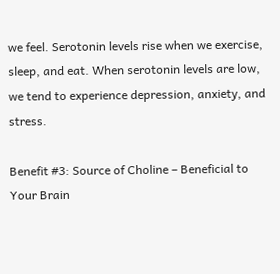we feel. Serotonin levels rise when we exercise, sleep, and eat. When serotonin levels are low, we tend to experience depression, anxiety, and stress.

Benefit #3: Source of Choline – Beneficial to Your Brain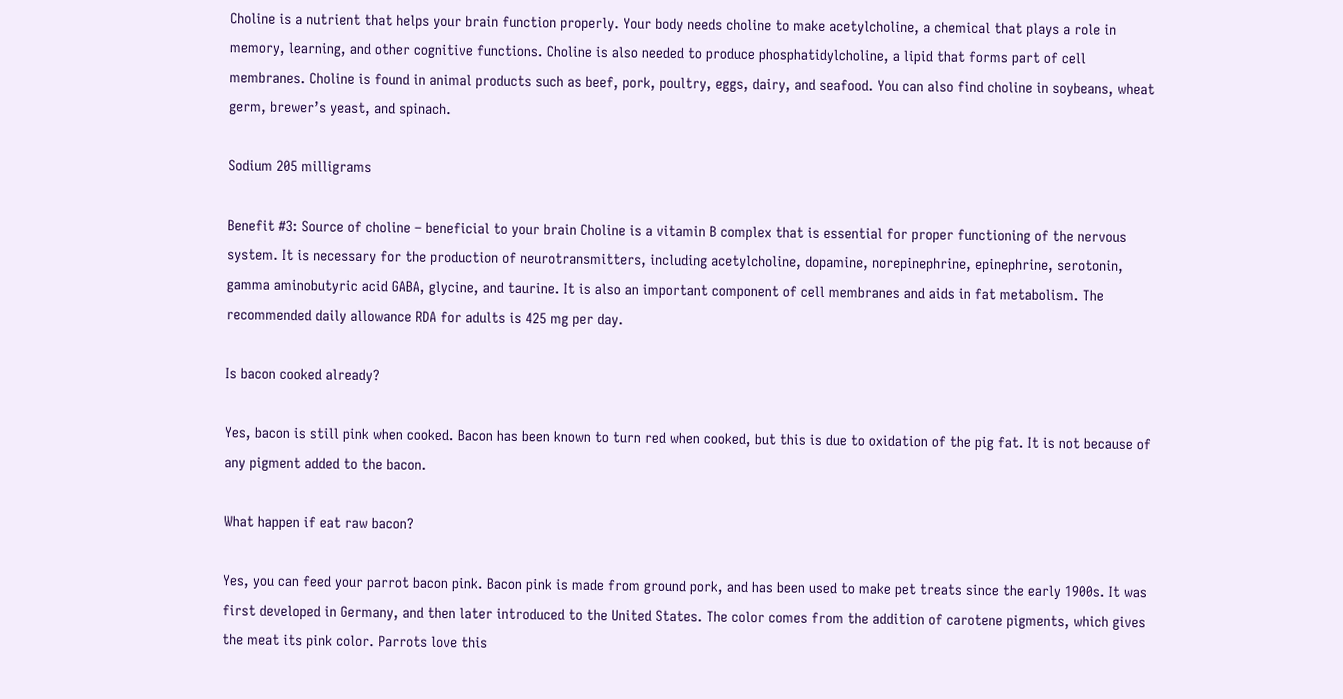Choline is a nutrient that helps your brain function properly. Your body needs choline to make acetylcholine, a chemical that plays a role in memory, learning, and other cognitive functions. Choline is also needed to produce phosphatidylcholine, a lipid that forms part of cell membranes. Choline is found in animal products such as beef, pork, poultry, eggs, dairy, and seafood. You can also find choline in soybeans, wheat germ, brewer’s yeast, and spinach.

Sodium 205 milligrams

Benefit #3: Source of choline – beneficial to your brain Choline is a vitamin B complex that is essential for proper functioning of the nervous system. It is necessary for the production of neurotransmitters, including acetylcholine, dopamine, norepinephrine, epinephrine, serotonin, gamma aminobutyric acid GABA, glycine, and taurine. It is also an important component of cell membranes and aids in fat metabolism. The recommended daily allowance RDA for adults is 425 mg per day.

Is bacon cooked already?

Yes, bacon is still pink when cooked. Bacon has been known to turn red when cooked, but this is due to oxidation of the pig fat. It is not because of any pigment added to the bacon.

What happen if eat raw bacon?

Yes, you can feed your parrot bacon pink. Bacon pink is made from ground pork, and has been used to make pet treats since the early 1900s. It was first developed in Germany, and then later introduced to the United States. The color comes from the addition of carotene pigments, which gives the meat its pink color. Parrots love this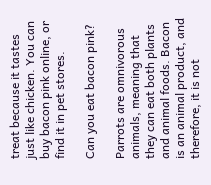treat because it tastes just like chicken. You can buy bacon pink online, or find it in pet stores.

Can you eat bacon pink?

Parrots are omnivorous animals, meaning that they can eat both plants and animal foods. Bacon is an animal product, and therefore, it is not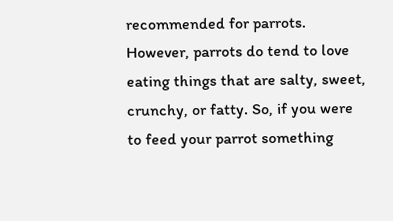recommended for parrots. However, parrots do tend to love eating things that are salty, sweet, crunchy, or fatty. So, if you were to feed your parrot something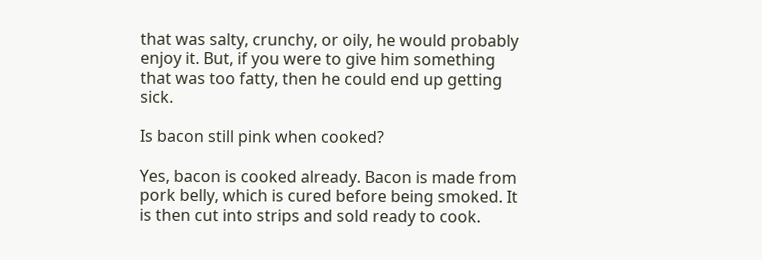that was salty, crunchy, or oily, he would probably enjoy it. But, if you were to give him something that was too fatty, then he could end up getting sick.

Is bacon still pink when cooked?

Yes, bacon is cooked already. Bacon is made from pork belly, which is cured before being smoked. It is then cut into strips and sold ready to cook.